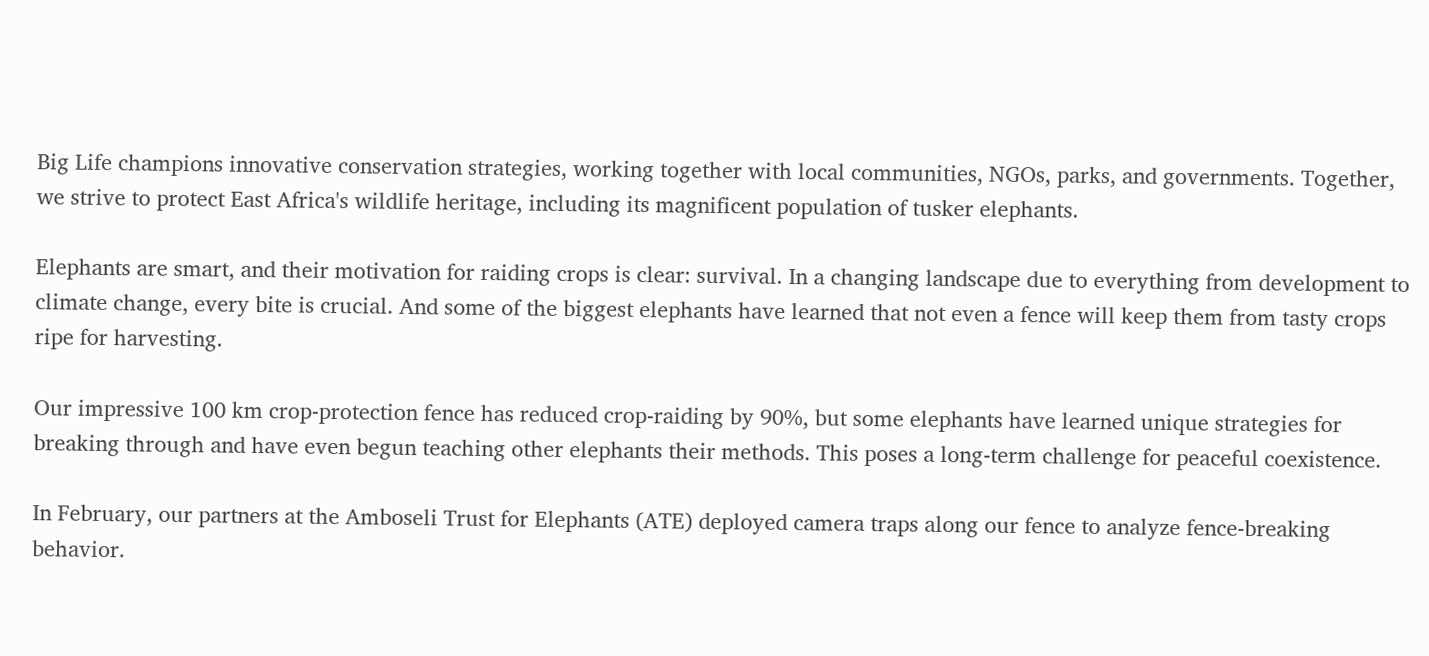Big Life champions innovative conservation strategies, working together with local communities, NGOs, parks, and governments. Together, we strive to protect East Africa's wildlife heritage, including its magnificent population of tusker elephants.

Elephants are smart, and their motivation for raiding crops is clear: survival. In a changing landscape due to everything from development to climate change, every bite is crucial. And some of the biggest elephants have learned that not even a fence will keep them from tasty crops ripe for harvesting.

Our impressive 100 km crop-protection fence has reduced crop-raiding by 90%, but some elephants have learned unique strategies for breaking through and have even begun teaching other elephants their methods. This poses a long-term challenge for peaceful coexistence.

In February, our partners at the Amboseli Trust for Elephants (ATE) deployed camera traps along our fence to analyze fence-breaking behavior.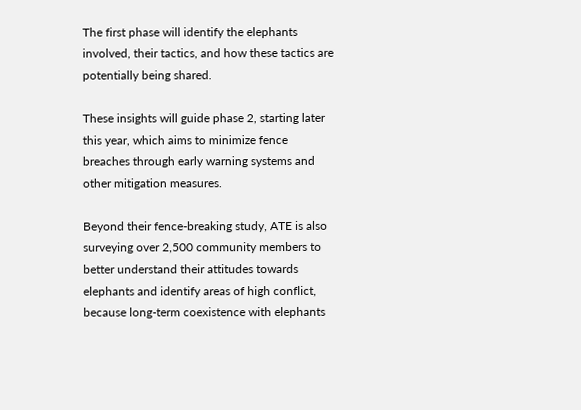The first phase will identify the elephants involved, their tactics, and how these tactics are potentially being shared.

These insights will guide phase 2, starting later this year, which aims to minimize fence breaches through early warning systems and other mitigation measures.

Beyond their fence-breaking study, ATE is also surveying over 2,500 community members to better understand their attitudes towards elephants and identify areas of high conflict, because long-term coexistence with elephants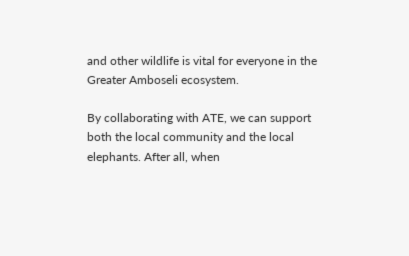and other wildlife is vital for everyone in the Greater Amboseli ecosystem.

By collaborating with ATE, we can support both the local community and the local elephants. After all, when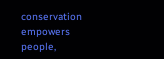conservation empowers people,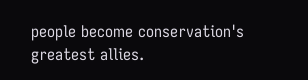people become conservation's greatest allies.